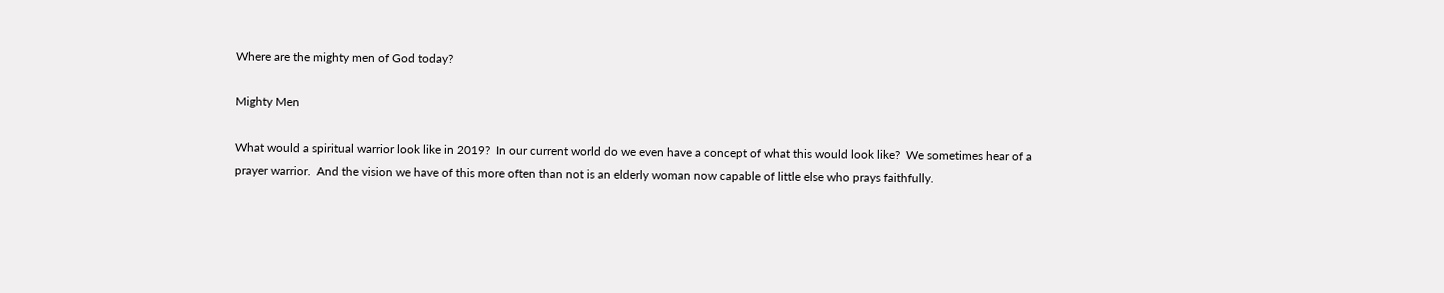Where are the mighty men of God today?

Mighty Men

What would a spiritual warrior look like in 2019?  In our current world do we even have a concept of what this would look like?  We sometimes hear of a prayer warrior.  And the vision we have of this more often than not is an elderly woman now capable of little else who prays faithfully.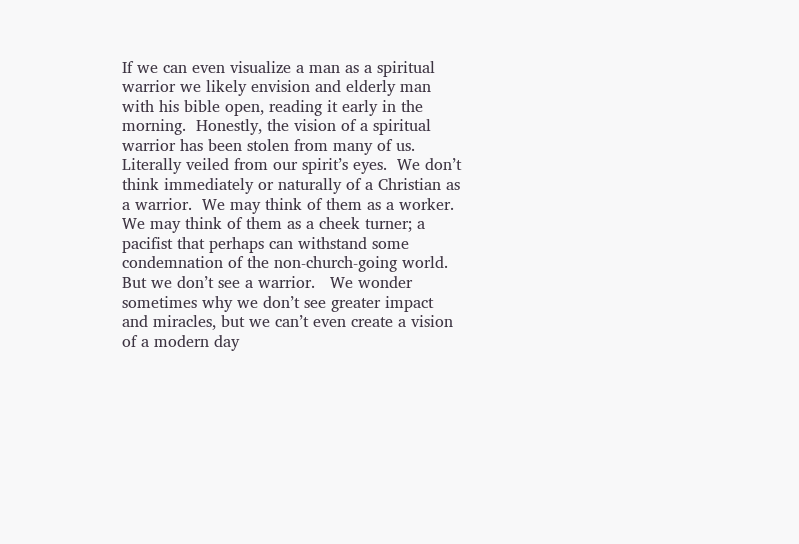If we can even visualize a man as a spiritual warrior we likely envision and elderly man with his bible open, reading it early in the morning.  Honestly, the vision of a spiritual warrior has been stolen from many of us. Literally veiled from our spirit’s eyes.  We don’t think immediately or naturally of a Christian as a warrior.  We may think of them as a worker.  We may think of them as a cheek turner; a pacifist that perhaps can withstand some condemnation of the non-church-going world.  But we don’t see a warrior.   We wonder sometimes why we don’t see greater impact and miracles, but we can’t even create a vision of a modern day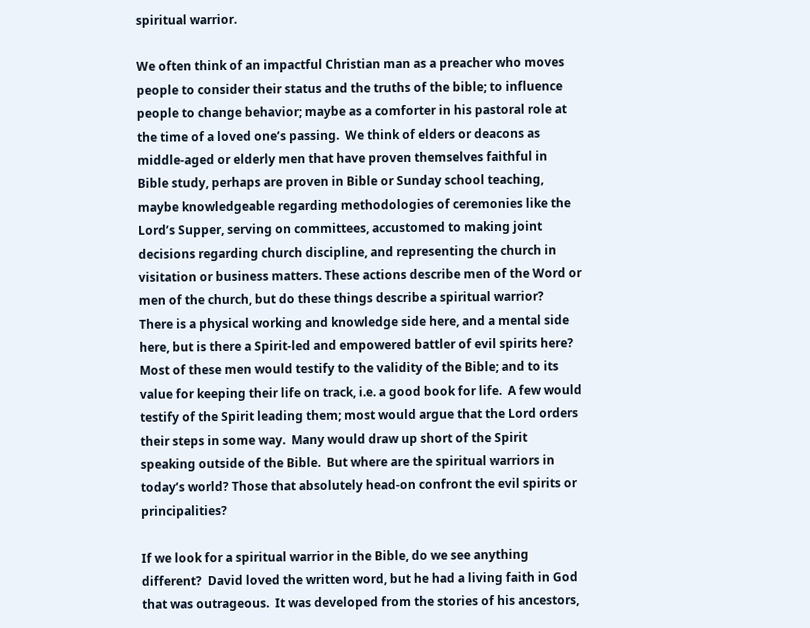spiritual warrior.

We often think of an impactful Christian man as a preacher who moves people to consider their status and the truths of the bible; to influence people to change behavior; maybe as a comforter in his pastoral role at the time of a loved one’s passing.  We think of elders or deacons as middle-aged or elderly men that have proven themselves faithful in Bible study, perhaps are proven in Bible or Sunday school teaching, maybe knowledgeable regarding methodologies of ceremonies like the Lord’s Supper, serving on committees, accustomed to making joint decisions regarding church discipline, and representing the church in visitation or business matters. These actions describe men of the Word or men of the church, but do these things describe a spiritual warrior?  There is a physical working and knowledge side here, and a mental side here, but is there a Spirit-led and empowered battler of evil spirits here?  Most of these men would testify to the validity of the Bible; and to its value for keeping their life on track, i.e. a good book for life.  A few would testify of the Spirit leading them; most would argue that the Lord orders their steps in some way.  Many would draw up short of the Spirit speaking outside of the Bible.  But where are the spiritual warriors in today’s world? Those that absolutely head-on confront the evil spirits or principalities?

If we look for a spiritual warrior in the Bible, do we see anything different?  David loved the written word, but he had a living faith in God that was outrageous.  It was developed from the stories of his ancestors,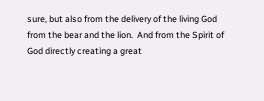sure, but also from the delivery of the living God from the bear and the lion.  And from the Spirit of God directly creating a great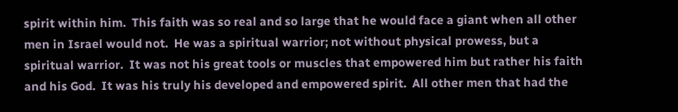spirit within him.  This faith was so real and so large that he would face a giant when all other men in Israel would not.  He was a spiritual warrior; not without physical prowess, but a spiritual warrior.  It was not his great tools or muscles that empowered him but rather his faith and his God.  It was his truly his developed and empowered spirit.  All other men that had the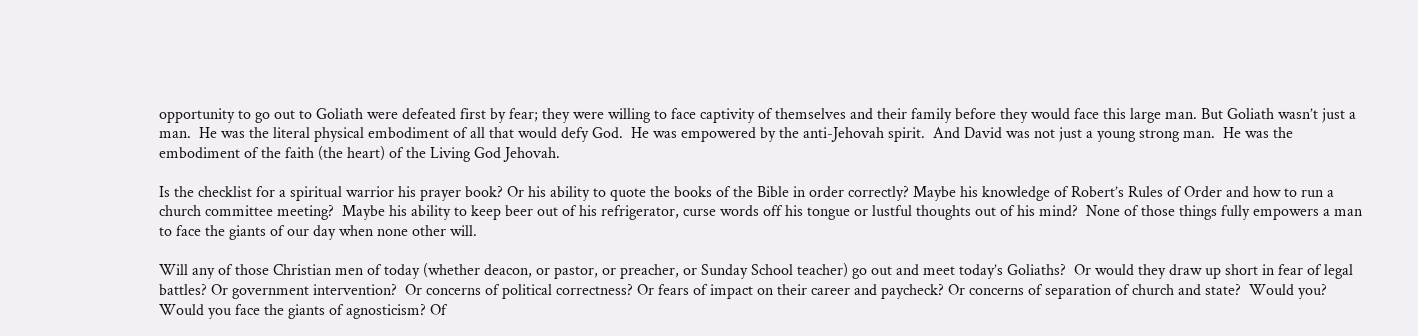opportunity to go out to Goliath were defeated first by fear; they were willing to face captivity of themselves and their family before they would face this large man. But Goliath wasn’t just a man.  He was the literal physical embodiment of all that would defy God.  He was empowered by the anti-Jehovah spirit.  And David was not just a young strong man.  He was the embodiment of the faith (the heart) of the Living God Jehovah.

Is the checklist for a spiritual warrior his prayer book? Or his ability to quote the books of the Bible in order correctly? Maybe his knowledge of Robert’s Rules of Order and how to run a church committee meeting?  Maybe his ability to keep beer out of his refrigerator, curse words off his tongue or lustful thoughts out of his mind?  None of those things fully empowers a man to face the giants of our day when none other will.

Will any of those Christian men of today (whether deacon, or pastor, or preacher, or Sunday School teacher) go out and meet today’s Goliaths?  Or would they draw up short in fear of legal battles? Or government intervention?  Or concerns of political correctness? Or fears of impact on their career and paycheck? Or concerns of separation of church and state?  Would you?  Would you face the giants of agnosticism? Of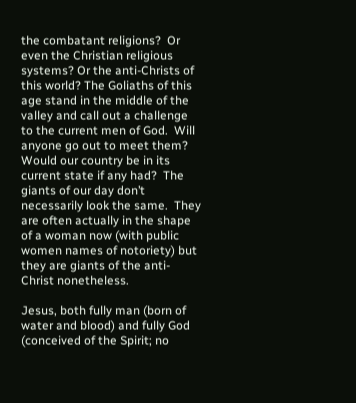the combatant religions?  Or even the Christian religious systems? Or the anti-Christs of this world? The Goliaths of this age stand in the middle of the valley and call out a challenge to the current men of God.  Will anyone go out to meet them?  Would our country be in its current state if any had?  The giants of our day don’t necessarily look the same.  They are often actually in the shape of a woman now (with public women names of notoriety) but they are giants of the anti-Christ nonetheless.

Jesus, both fully man (born of water and blood) and fully God (conceived of the Spirit; no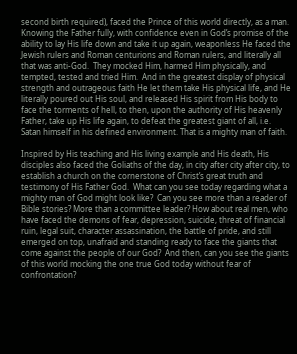second birth required), faced the Prince of this world directly, as a man. Knowing the Father fully, with confidence even in God’s promise of the ability to lay His life down and take it up again, weaponless He faced the Jewish rulers and Roman centurions and Roman rulers, and literally all that was anti-God.  They mocked Him, harmed Him physically, and tempted, tested and tried Him.  And in the greatest display of physical strength and outrageous faith He let them take His physical life, and He literally poured out His soul, and released His spirit from His body to face the torments of hell, to then, upon the authority of His heavenly Father, take up His life again, to defeat the greatest giant of all, i.e. Satan himself in his defined environment. That is a mighty man of faith.

Inspired by His teaching and His living example and His death, His disciples also faced the Goliaths of the day, in city after city after city, to establish a church on the cornerstone of Christ’s great truth and testimony of His Father God.  What can you see today regarding what a mighty man of God might look like?  Can you see more than a reader of Bible stories? More than a committee leader? How about real men, who have faced the demons of fear, depression, suicide, threat of financial ruin, legal suit, character assassination, the battle of pride, and still emerged on top, unafraid and standing ready to face the giants that come against the people of our God?  And then, can you see the giants of this world mocking the one true God today without fear of confrontation?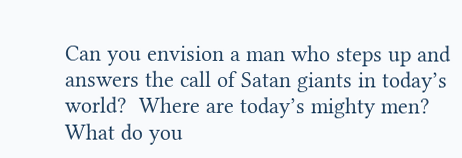Can you envision a man who steps up and answers the call of Satan giants in today’s world?  Where are today’s mighty men? What do you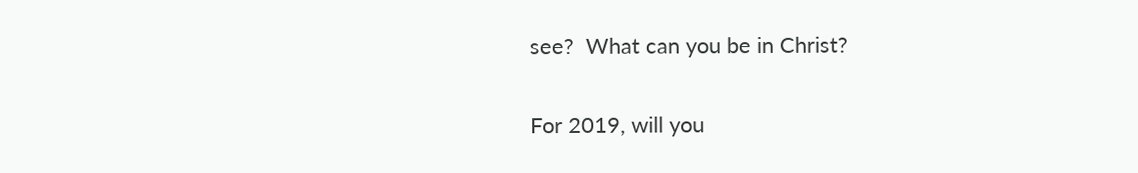see?  What can you be in Christ?

For 2019, will you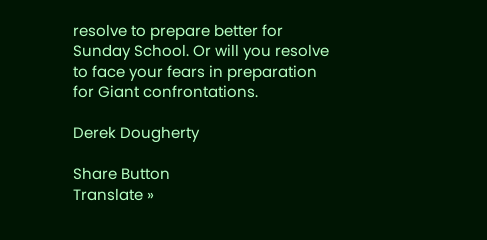resolve to prepare better for Sunday School. Or will you resolve to face your fears in preparation for Giant confrontations.

Derek Dougherty

Share Button
Translate »